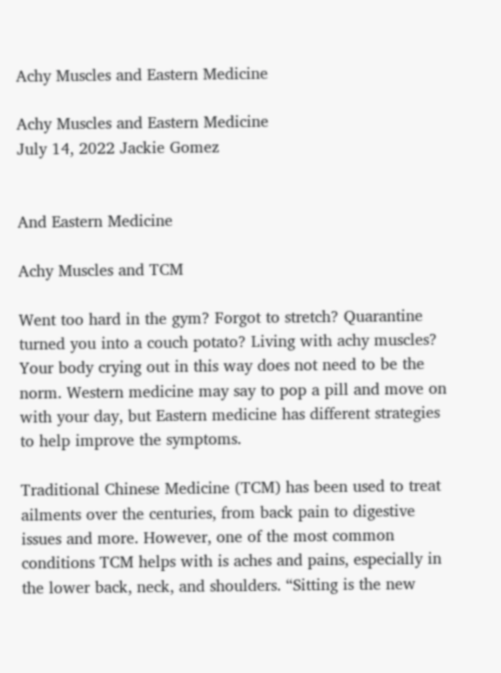Achy Muscles and Eastern Medicine

Achy Muscles and Eastern Medicine
July 14, 2022 Jackie Gomez


And Eastern Medicine

Achy Muscles and TCM

Went too hard in the gym? Forgot to stretch? Quarantine turned you into a couch potato? Living with achy muscles? Your body crying out in this way does not need to be the norm. Western medicine may say to pop a pill and move on with your day, but Eastern medicine has different strategies to help improve the symptoms.

Traditional Chinese Medicine (TCM) has been used to treat ailments over the centuries, from back pain to digestive issues and more. However, one of the most common conditions TCM helps with is aches and pains, especially in the lower back, neck, and shoulders. “Sitting is the new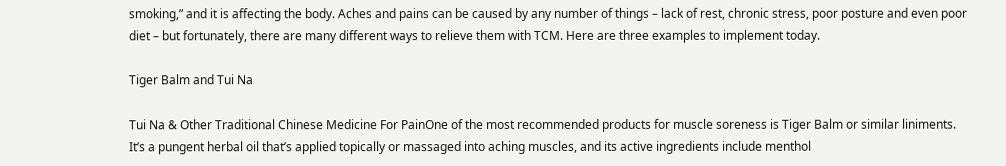smoking,” and it is affecting the body. Aches and pains can be caused by any number of things – lack of rest, chronic stress, poor posture and even poor diet – but fortunately, there are many different ways to relieve them with TCM. Here are three examples to implement today.

Tiger Balm and Tui Na

Tui Na & Other Traditional Chinese Medicine For PainOne of the most recommended products for muscle soreness is Tiger Balm or similar liniments. It’s a pungent herbal oil that’s applied topically or massaged into aching muscles, and its active ingredients include menthol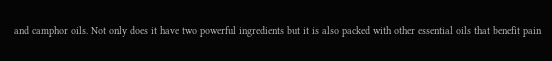and camphor oils. Not only does it have two powerful ingredients but it is also packed with other essential oils that benefit pain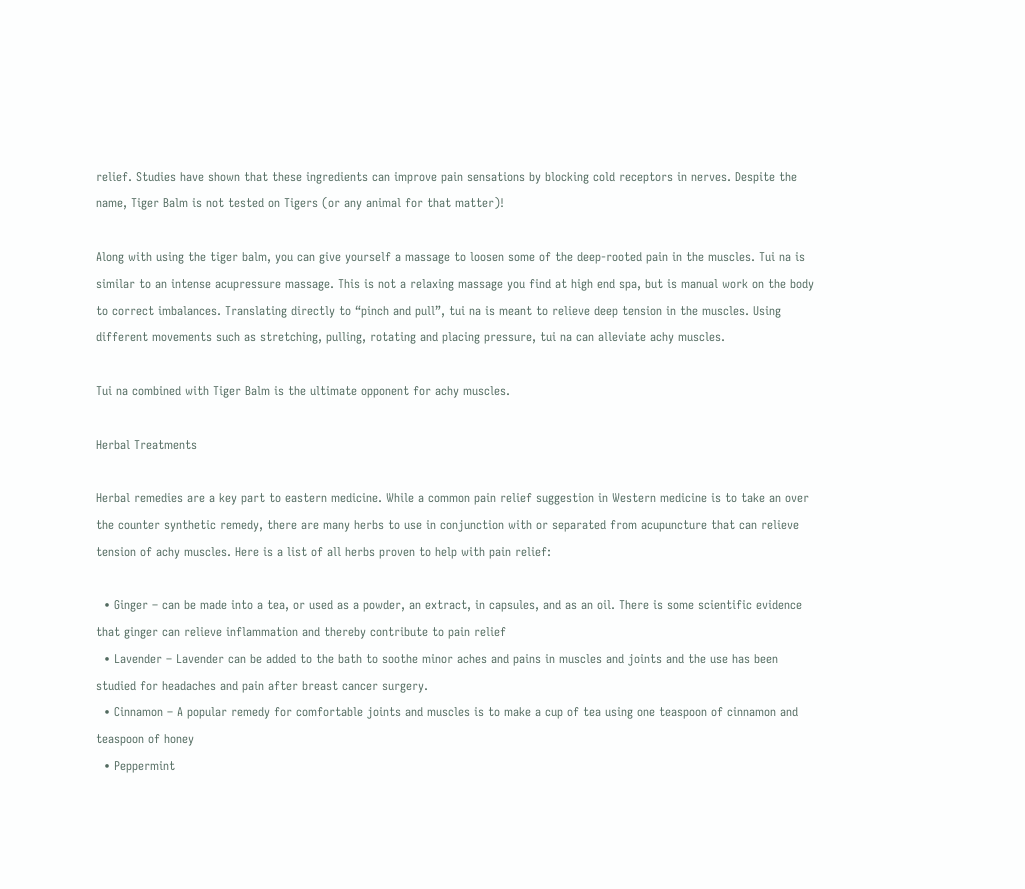relief. Studies have shown that these ingredients can improve pain sensations by blocking cold receptors in nerves. Despite the name, Tiger Balm is not tested on Tigers (or any animal for that matter)!

Along with using the tiger balm, you can give yourself a massage to loosen some of the deep-rooted pain in the muscles. Tui na is similar to an intense acupressure massage. This is not a relaxing massage you find at high end spa, but is manual work on the body to correct imbalances. Translating directly to “pinch and pull”, tui na is meant to relieve deep tension in the muscles. Using different movements such as stretching, pulling, rotating and placing pressure, tui na can alleviate achy muscles.

Tui na combined with Tiger Balm is the ultimate opponent for achy muscles.

Herbal Treatments

Herbal remedies are a key part to eastern medicine. While a common pain relief suggestion in Western medicine is to take an over the counter synthetic remedy, there are many herbs to use in conjunction with or separated from acupuncture that can relieve tension of achy muscles. Here is a list of all herbs proven to help with pain relief:

  • Ginger – can be made into a tea, or used as a powder, an extract, in capsules, and as an oil. There is some scientific evidence that ginger can relieve inflammation and thereby contribute to pain relief
  • Lavender – Lavender can be added to the bath to soothe minor aches and pains in muscles and joints and the use has been studied for headaches and pain after breast cancer surgery.
  • Cinnamon – A popular remedy for comfortable joints and muscles is to make a cup of tea using one teaspoon of cinnamon and teaspoon of honey
  • Peppermint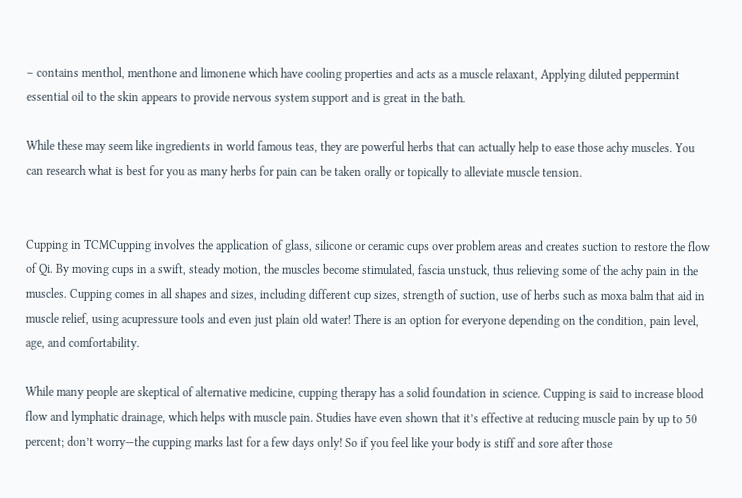– contains menthol, menthone and limonene which have cooling properties and acts as a muscle relaxant, Applying diluted peppermint essential oil to the skin appears to provide nervous system support and is great in the bath.

While these may seem like ingredients in world famous teas, they are powerful herbs that can actually help to ease those achy muscles. You can research what is best for you as many herbs for pain can be taken orally or topically to alleviate muscle tension.


Cupping in TCMCupping involves the application of glass, silicone or ceramic cups over problem areas and creates suction to restore the flow of Qi. By moving cups in a swift, steady motion, the muscles become stimulated, fascia unstuck, thus relieving some of the achy pain in the muscles. Cupping comes in all shapes and sizes, including different cup sizes, strength of suction, use of herbs such as moxa balm that aid in muscle relief, using acupressure tools and even just plain old water! There is an option for everyone depending on the condition, pain level, age, and comfortability.

While many people are skeptical of alternative medicine, cupping therapy has a solid foundation in science. Cupping is said to increase blood flow and lymphatic drainage, which helps with muscle pain. Studies have even shown that it’s effective at reducing muscle pain by up to 50 percent; don’t worry—the cupping marks last for a few days only! So if you feel like your body is stiff and sore after those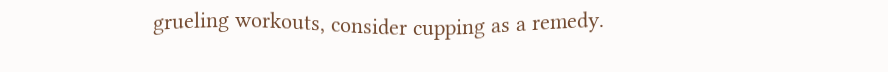grueling workouts, consider cupping as a remedy.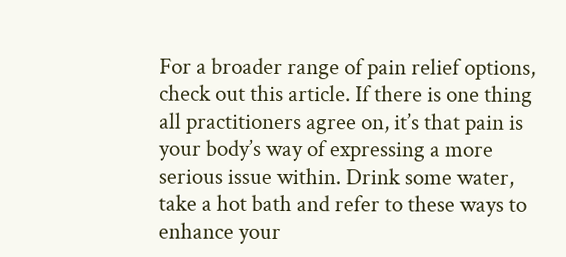For a broader range of pain relief options, check out this article. If there is one thing all practitioners agree on, it’s that pain is your body’s way of expressing a more serious issue within. Drink some water, take a hot bath and refer to these ways to enhance your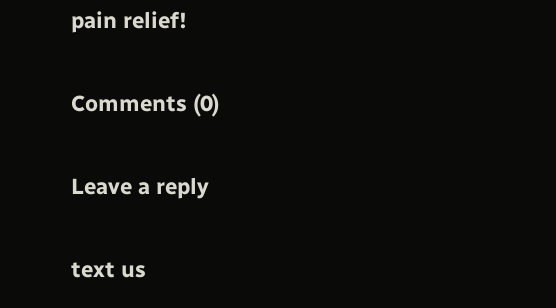pain relief!

Comments (0)

Leave a reply

text us